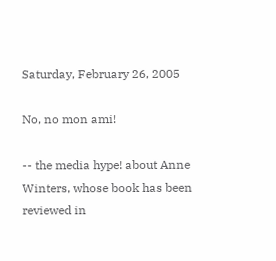Saturday, February 26, 2005

No, no mon ami!

-- the media hype! about Anne Winters, whose book has been reviewed in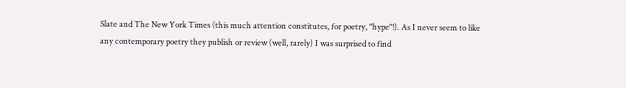Slate and The New York Times (this much attention constitutes, for poetry, "hype"!). As I never seem to like any contemporary poetry they publish or review (well, rarely) I was surprised to find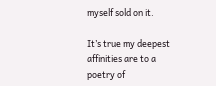myself sold on it.

It’s true my deepest affinities are to a poetry of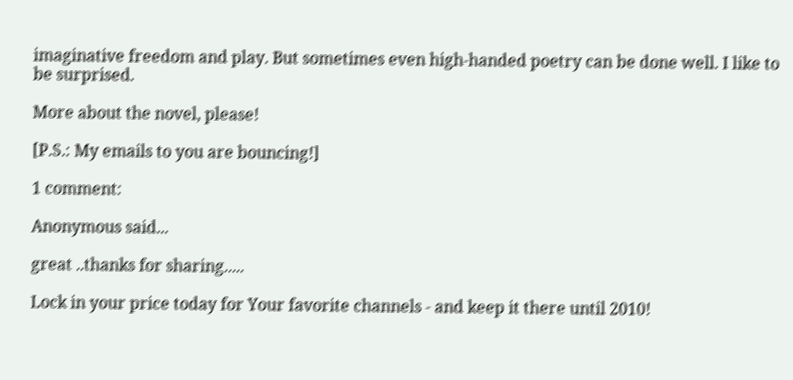imaginative freedom and play. But sometimes even high-handed poetry can be done well. I like to be surprised.

More about the novel, please!

[P.S.: My emails to you are bouncing!]

1 comment:

Anonymous said...

great ..thanks for sharing.....

Lock in your price today for Your favorite channels - and keep it there until 2010!